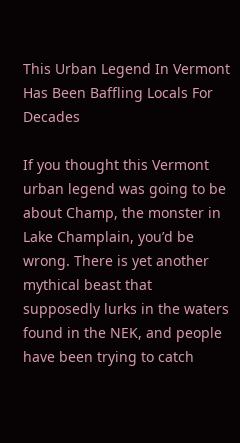This Urban Legend In Vermont Has Been Baffling Locals For Decades

If you thought this Vermont urban legend was going to be about Champ, the monster in Lake Champlain, you’d be wrong. There is yet another mythical beast that supposedly lurks in the waters found in the NEK, and people have been trying to catch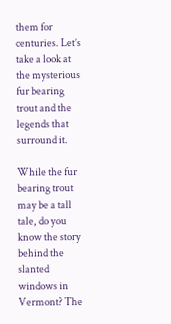them for centuries. Let’s take a look at the mysterious fur bearing trout and the legends that surround it.

While the fur bearing trout may be a tall tale, do you know the story behind the slanted windows in Vermont? The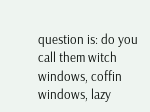question is: do you call them witch windows, coffin windows, lazy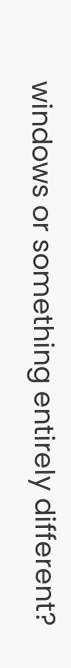windows or something entirely different?